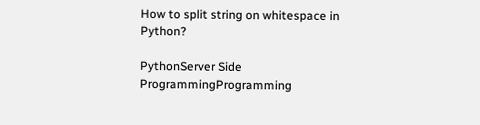How to split string on whitespace in Python?

PythonServer Side ProgrammingProgramming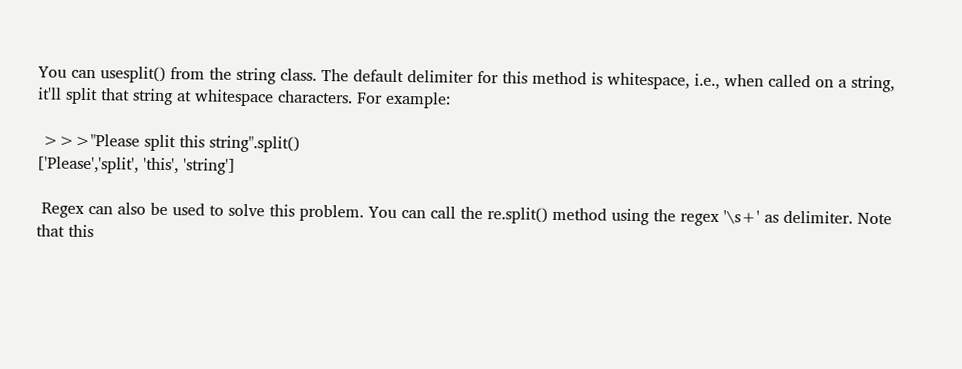You can usesplit() from the string class. The default delimiter for this method is whitespace, i.e., when called on a string, it'll split that string at whitespace characters. For example:

 >>>"Please split this string".split()
['Please','split', 'this', 'string']

 Regex can also be used to solve this problem. You can call the re.split() method using the regex '\s+' as delimiter. Note that this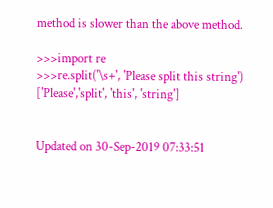method is slower than the above method.

>>>import re
>>>re.split('\s+', 'Please split this string')
['Please','split', 'this', 'string']


Updated on 30-Sep-2019 07:33:51